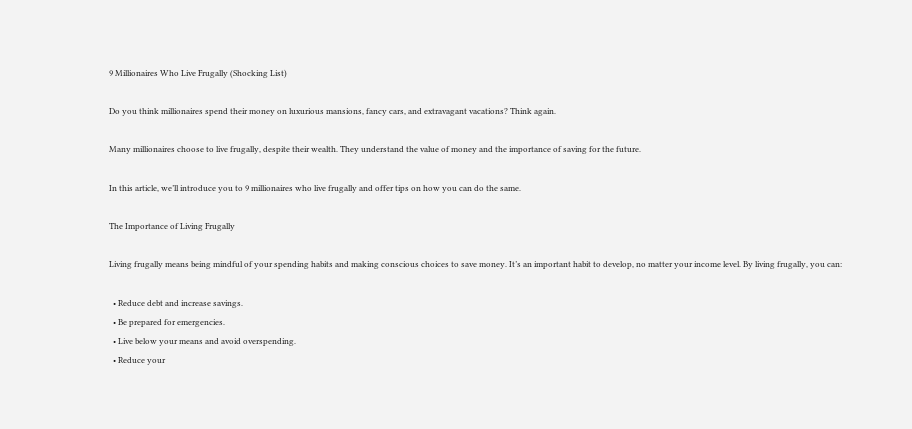9 Millionaires Who Live Frugally (Shocking List)

Do you think millionaires spend their money on luxurious mansions, fancy cars, and extravagant vacations? Think again.

Many millionaires choose to live frugally, despite their wealth. They understand the value of money and the importance of saving for the future.

In this article, we’ll introduce you to 9 millionaires who live frugally and offer tips on how you can do the same.

The Importance of Living Frugally

Living frugally means being mindful of your spending habits and making conscious choices to save money. It’s an important habit to develop, no matter your income level. By living frugally, you can:

  • Reduce debt and increase savings.
  • Be prepared for emergencies.
  • Live below your means and avoid overspending.
  • Reduce your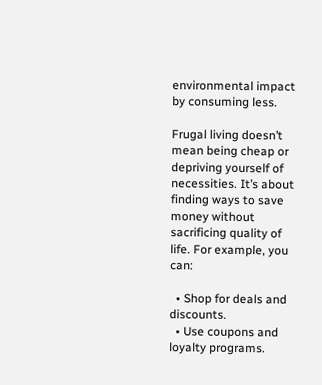environmental impact by consuming less.

Frugal living doesn’t mean being cheap or depriving yourself of necessities. It’s about finding ways to save money without sacrificing quality of life. For example, you can:

  • Shop for deals and discounts.
  • Use coupons and loyalty programs.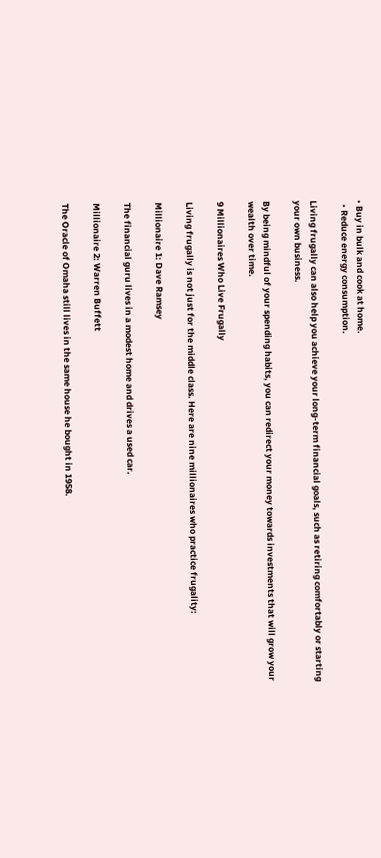• Buy in bulk and cook at home.
  • Reduce energy consumption.

Living frugally can also help you achieve your long-term financial goals, such as retiring comfortably or starting your own business.

By being mindful of your spending habits, you can redirect your money towards investments that will grow your wealth over time.

9 Millionaires Who Live Frugally

Living frugally is not just for the middle class. Here are nine millionaires who practice frugality:

Millionaire 1: Dave Ramsey

The financial guru lives in a modest home and drives a used car.

Millionaire 2: Warren Buffett

The Oracle of Omaha still lives in the same house he bought in 1958.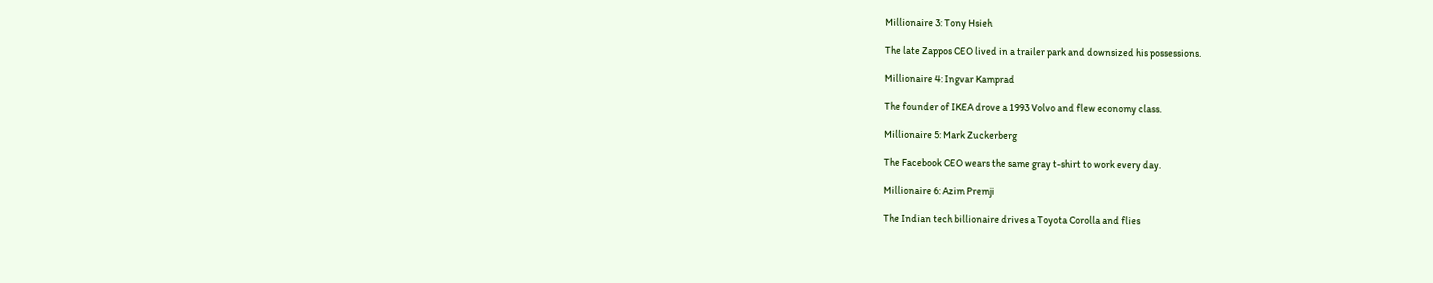Millionaire 3: Tony Hsieh

The late Zappos CEO lived in a trailer park and downsized his possessions.

Millionaire 4: Ingvar Kamprad

The founder of IKEA drove a 1993 Volvo and flew economy class.

Millionaire 5: Mark Zuckerberg

The Facebook CEO wears the same gray t-shirt to work every day.

Millionaire 6: Azim Premji

The Indian tech billionaire drives a Toyota Corolla and flies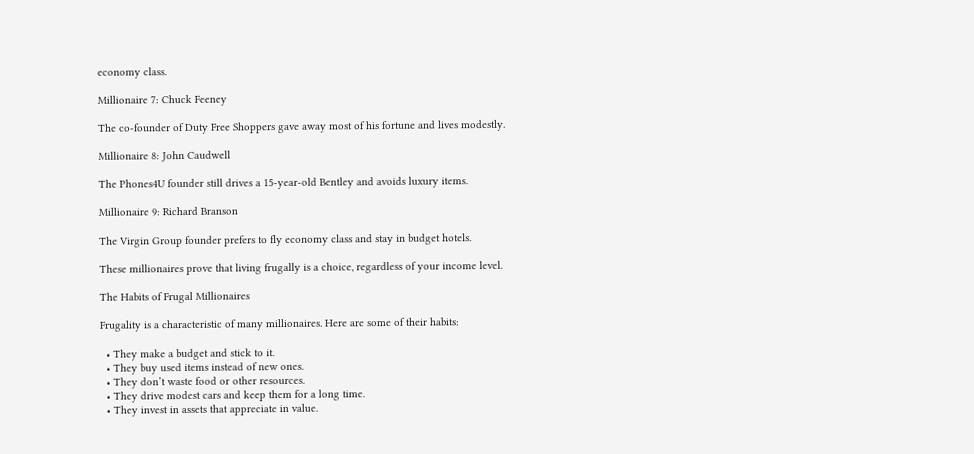economy class.

Millionaire 7: Chuck Feeney

The co-founder of Duty Free Shoppers gave away most of his fortune and lives modestly.

Millionaire 8: John Caudwell

The Phones4U founder still drives a 15-year-old Bentley and avoids luxury items.

Millionaire 9: Richard Branson

The Virgin Group founder prefers to fly economy class and stay in budget hotels.

These millionaires prove that living frugally is a choice, regardless of your income level.

The Habits of Frugal Millionaires

Frugality is a characteristic of many millionaires. Here are some of their habits:

  • They make a budget and stick to it.
  • They buy used items instead of new ones.
  • They don’t waste food or other resources.
  • They drive modest cars and keep them for a long time.
  • They invest in assets that appreciate in value.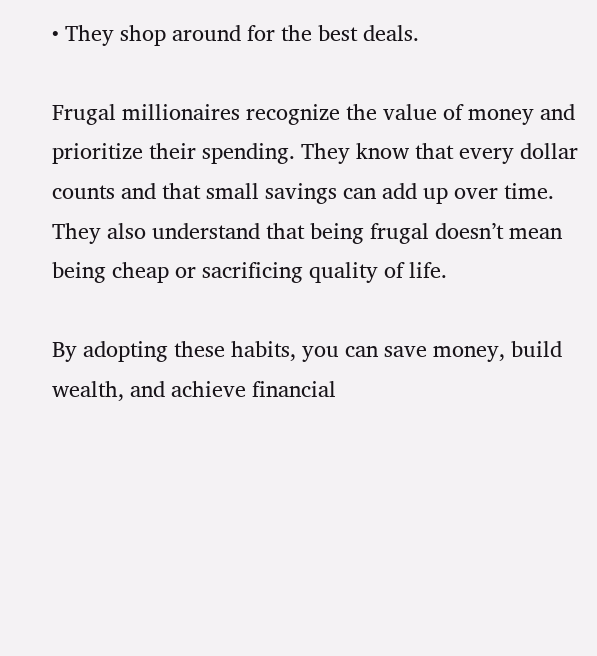• They shop around for the best deals.

Frugal millionaires recognize the value of money and prioritize their spending. They know that every dollar counts and that small savings can add up over time. They also understand that being frugal doesn’t mean being cheap or sacrificing quality of life.

By adopting these habits, you can save money, build wealth, and achieve financial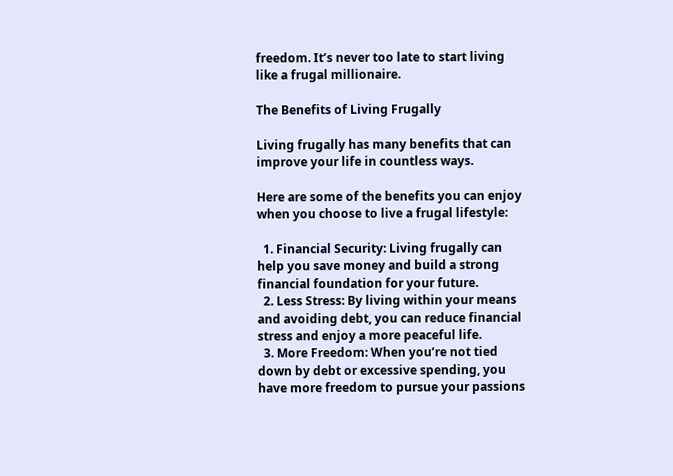freedom. It’s never too late to start living like a frugal millionaire.

The Benefits of Living Frugally

Living frugally has many benefits that can improve your life in countless ways.

Here are some of the benefits you can enjoy when you choose to live a frugal lifestyle:

  1. Financial Security: Living frugally can help you save money and build a strong financial foundation for your future.
  2. Less Stress: By living within your means and avoiding debt, you can reduce financial stress and enjoy a more peaceful life.
  3. More Freedom: When you’re not tied down by debt or excessive spending, you have more freedom to pursue your passions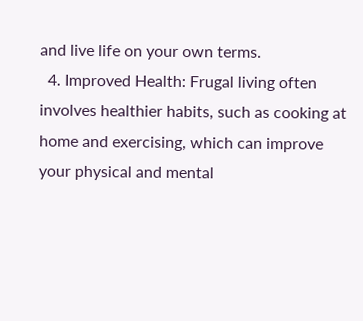and live life on your own terms.
  4. Improved Health: Frugal living often involves healthier habits, such as cooking at home and exercising, which can improve your physical and mental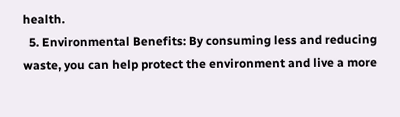health.
  5. Environmental Benefits: By consuming less and reducing waste, you can help protect the environment and live a more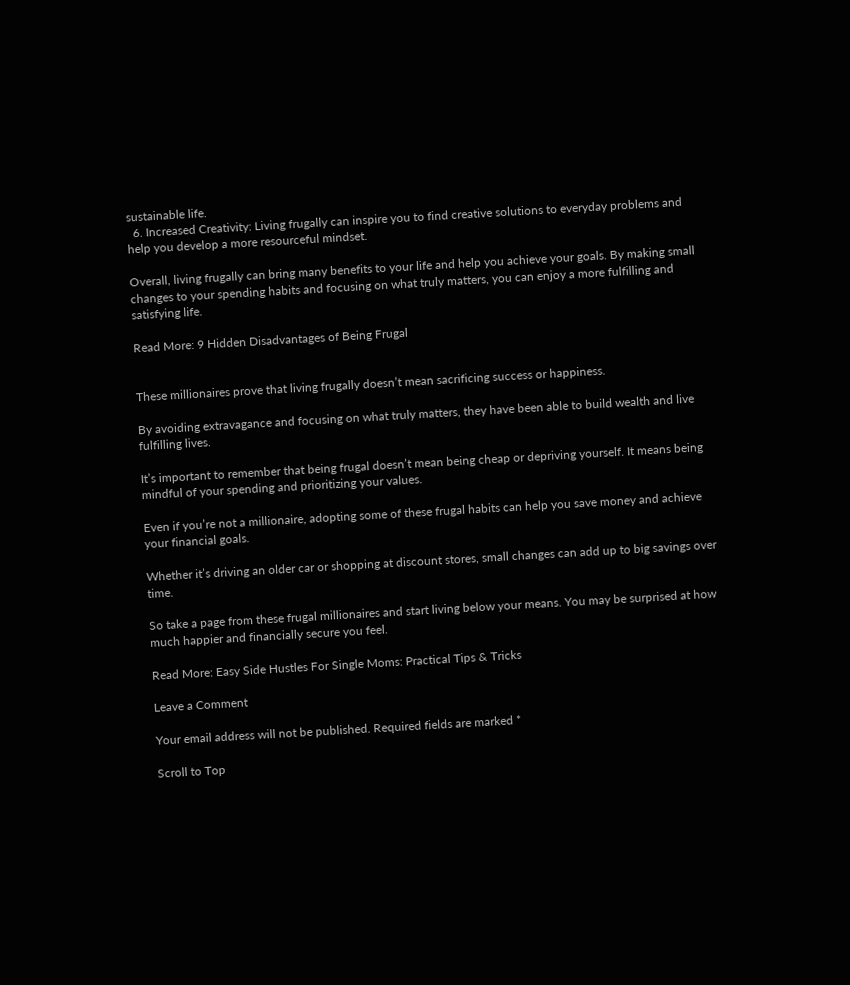sustainable life.
  6. Increased Creativity: Living frugally can inspire you to find creative solutions to everyday problems and help you develop a more resourceful mindset.

Overall, living frugally can bring many benefits to your life and help you achieve your goals. By making small changes to your spending habits and focusing on what truly matters, you can enjoy a more fulfilling and satisfying life.

Read More: 9 Hidden Disadvantages of Being Frugal


These millionaires prove that living frugally doesn’t mean sacrificing success or happiness.

By avoiding extravagance and focusing on what truly matters, they have been able to build wealth and live fulfilling lives.

It’s important to remember that being frugal doesn’t mean being cheap or depriving yourself. It means being mindful of your spending and prioritizing your values.

Even if you’re not a millionaire, adopting some of these frugal habits can help you save money and achieve your financial goals.

Whether it’s driving an older car or shopping at discount stores, small changes can add up to big savings over time.

So take a page from these frugal millionaires and start living below your means. You may be surprised at how much happier and financially secure you feel.

Read More: Easy Side Hustles For Single Moms: Practical Tips & Tricks

Leave a Comment

Your email address will not be published. Required fields are marked *

Scroll to Top